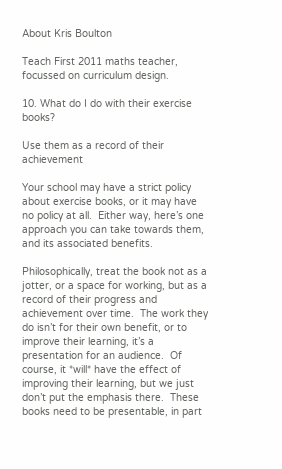About Kris Boulton

Teach First 2011 maths teacher, focussed on curriculum design.

10. What do I do with their exercise books?

Use them as a record of their achievement

Your school may have a strict policy about exercise books, or it may have no policy at all.  Either way, here’s one approach you can take towards them, and its associated benefits.

Philosophically, treat the book not as a jotter, or a space for working, but as a record of their progress and achievement over time.  The work they do isn’t for their own benefit, or to improve their learning, it’s a presentation for an audience.  Of course, it *will* have the effect of improving their learning, but we just don’t put the emphasis there.  These books need to be presentable, in part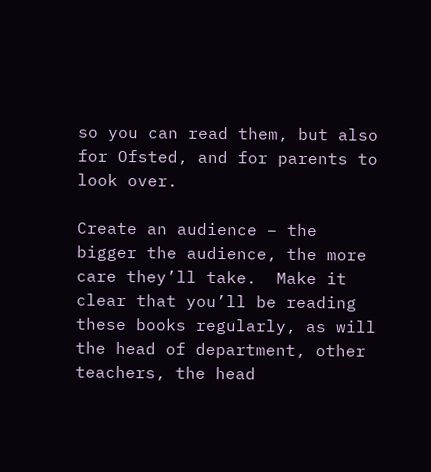so you can read them, but also for Ofsted, and for parents to look over.

Create an audience – the bigger the audience, the more care they’ll take.  Make it clear that you’ll be reading these books regularly, as will the head of department, other teachers, the head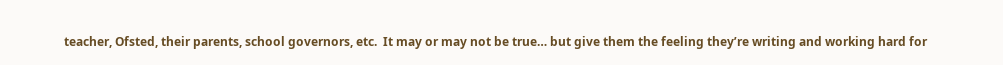teacher, Ofsted, their parents, school governors, etc.  It may or may not be true… but give them the feeling they’re writing and working hard for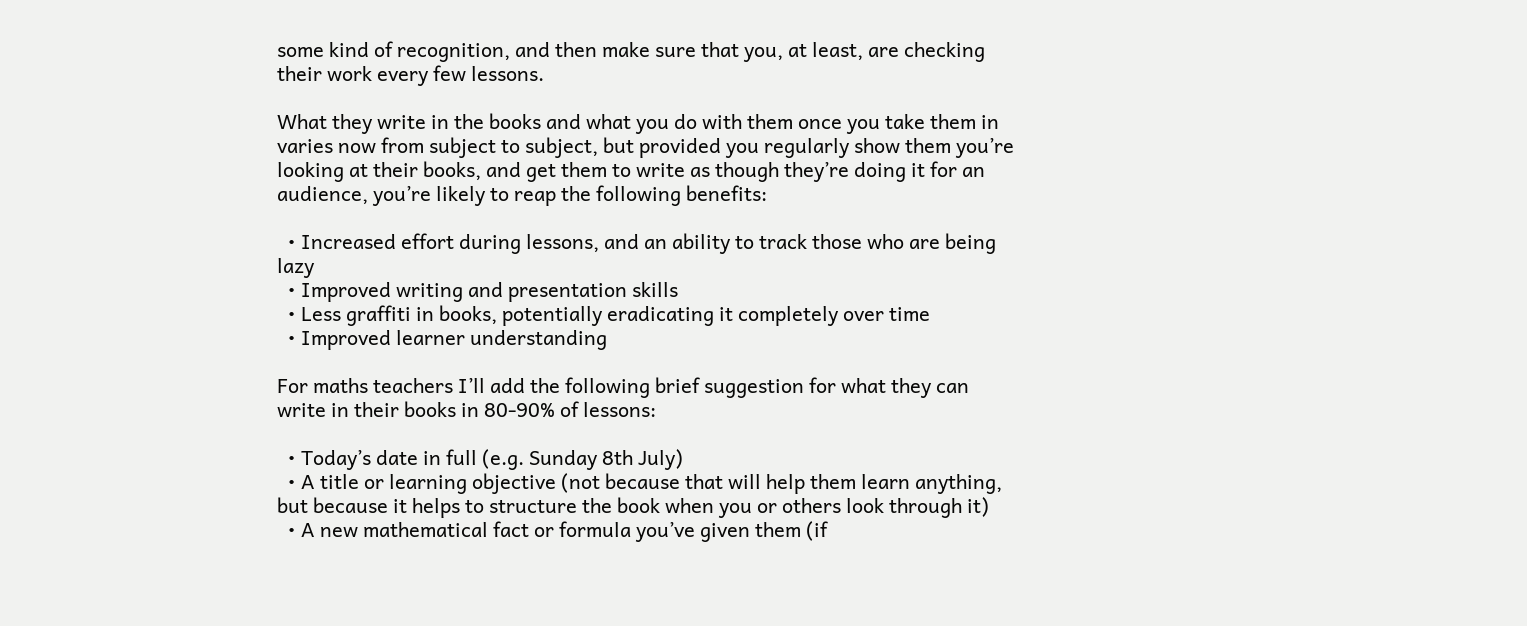some kind of recognition, and then make sure that you, at least, are checking their work every few lessons.

What they write in the books and what you do with them once you take them in varies now from subject to subject, but provided you regularly show them you’re looking at their books, and get them to write as though they’re doing it for an audience, you’re likely to reap the following benefits:

  • Increased effort during lessons, and an ability to track those who are being lazy
  • Improved writing and presentation skills
  • Less graffiti in books, potentially eradicating it completely over time
  • Improved learner understanding

For maths teachers I’ll add the following brief suggestion for what they can write in their books in 80-90% of lessons:

  • Today’s date in full (e.g. Sunday 8th July)
  • A title or learning objective (not because that will help them learn anything, but because it helps to structure the book when you or others look through it)
  • A new mathematical fact or formula you’ve given them (if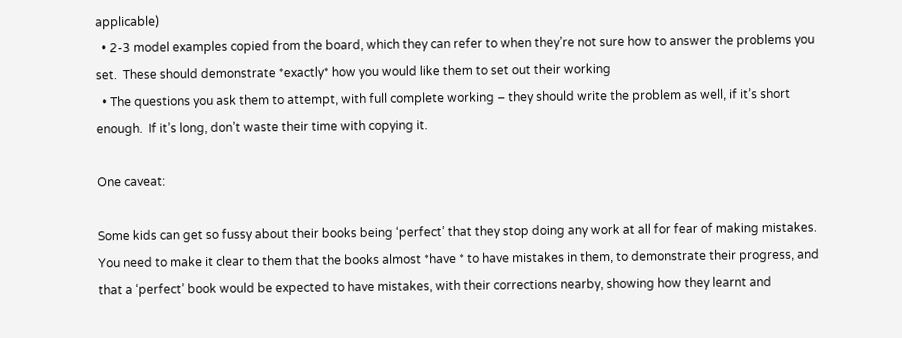applicable)
  • 2-3 model examples copied from the board, which they can refer to when they’re not sure how to answer the problems you set.  These should demonstrate *exactly* how you would like them to set out their working
  • The questions you ask them to attempt, with full complete working – they should write the problem as well, if it’s short enough.  If it’s long, don’t waste their time with copying it.

One caveat:

Some kids can get so fussy about their books being ‘perfect’ that they stop doing any work at all for fear of making mistakes.  You need to make it clear to them that the books almost *have * to have mistakes in them, to demonstrate their progress, and that a ‘perfect’ book would be expected to have mistakes, with their corrections nearby, showing how they learnt and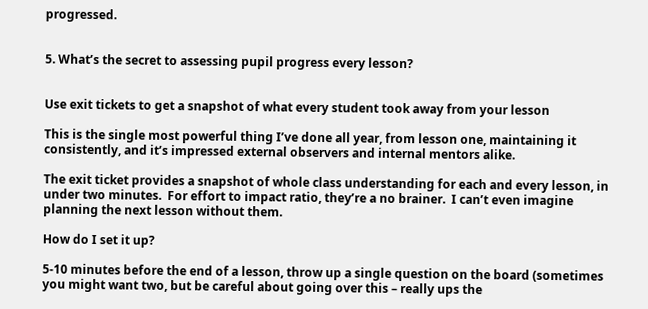progressed.


5. What’s the secret to assessing pupil progress every lesson?


Use exit tickets to get a snapshot of what every student took away from your lesson

This is the single most powerful thing I’ve done all year, from lesson one, maintaining it consistently, and it’s impressed external observers and internal mentors alike.

The exit ticket provides a snapshot of whole class understanding for each and every lesson, in under two minutes.  For effort to impact ratio, they’re a no brainer.  I can’t even imagine planning the next lesson without them.

How do I set it up?

5-10 minutes before the end of a lesson, throw up a single question on the board (sometimes you might want two, but be careful about going over this – really ups the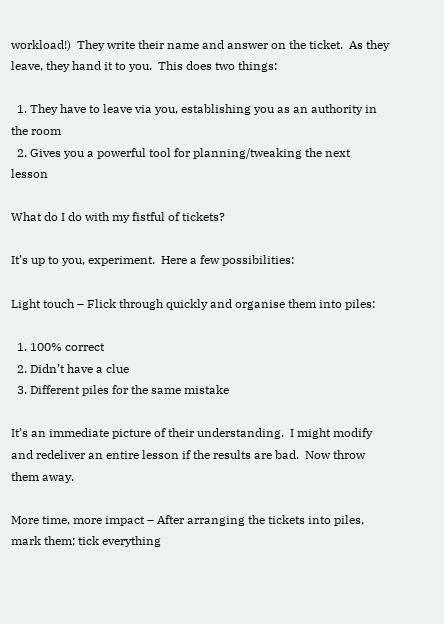workload!)  They write their name and answer on the ticket.  As they leave, they hand it to you.  This does two things:

  1. They have to leave via you, establishing you as an authority in the room
  2. Gives you a powerful tool for planning/tweaking the next lesson

What do I do with my fistful of tickets?

It’s up to you, experiment.  Here a few possibilities:

Light touch – Flick through quickly and organise them into piles:

  1. 100% correct
  2. Didn’t have a clue
  3. Different piles for the same mistake

It’s an immediate picture of their understanding.  I might modify and redeliver an entire lesson if the results are bad.  Now throw them away.

More time, more impact – After arranging the tickets into piles, mark them; tick everything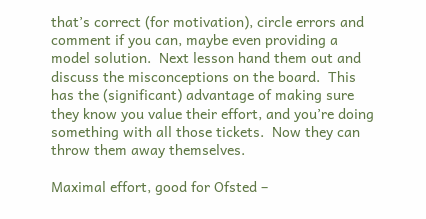that’s correct (for motivation), circle errors and comment if you can, maybe even providing a model solution.  Next lesson hand them out and discuss the misconceptions on the board.  This has the (significant) advantage of making sure they know you value their effort, and you’re doing something with all those tickets.  Now they can throw them away themselves.

Maximal effort, good for Ofsted –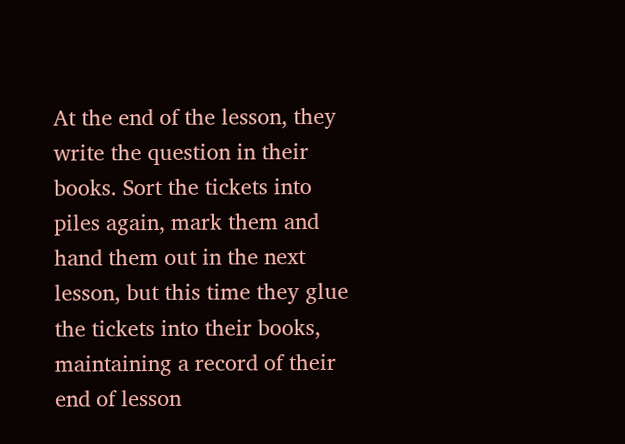At the end of the lesson, they write the question in their books. Sort the tickets into piles again, mark them and hand them out in the next lesson, but this time they glue the tickets into their books, maintaining a record of their end of lesson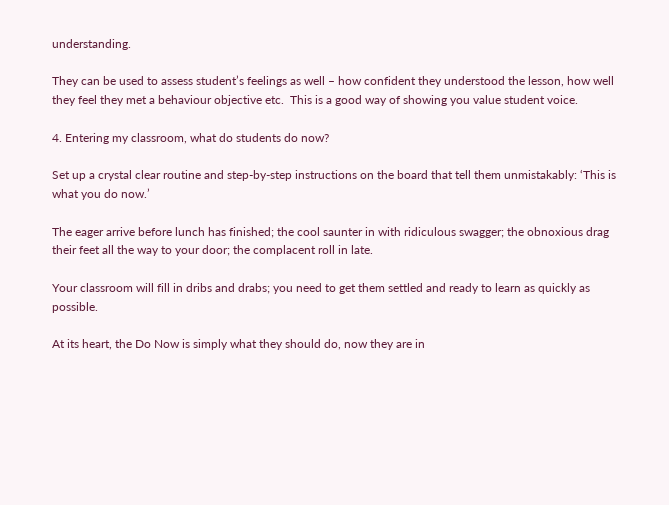understanding.

They can be used to assess student’s feelings as well – how confident they understood the lesson, how well they feel they met a behaviour objective etc.  This is a good way of showing you value student voice.

4. Entering my classroom, what do students do now?

Set up a crystal clear routine and step-by-step instructions on the board that tell them unmistakably: ‘This is what you do now.’

The eager arrive before lunch has finished; the cool saunter in with ridiculous swagger; the obnoxious drag their feet all the way to your door; the complacent roll in late.

Your classroom will fill in dribs and drabs; you need to get them settled and ready to learn as quickly as possible.

At its heart, the Do Now is simply what they should do, now they are in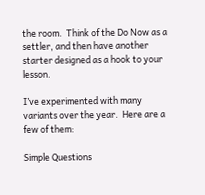the room.  Think of the Do Now as a settler, and then have another starter designed as a hook to your lesson.

I’ve experimented with many variants over the year.  Here are a few of them:

Simple Questions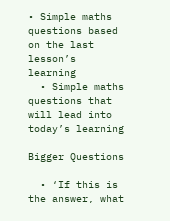• Simple maths questions based on the last lesson’s learning
  • Simple maths questions that will lead into today’s learning

Bigger Questions

  • ‘If this is the answer, what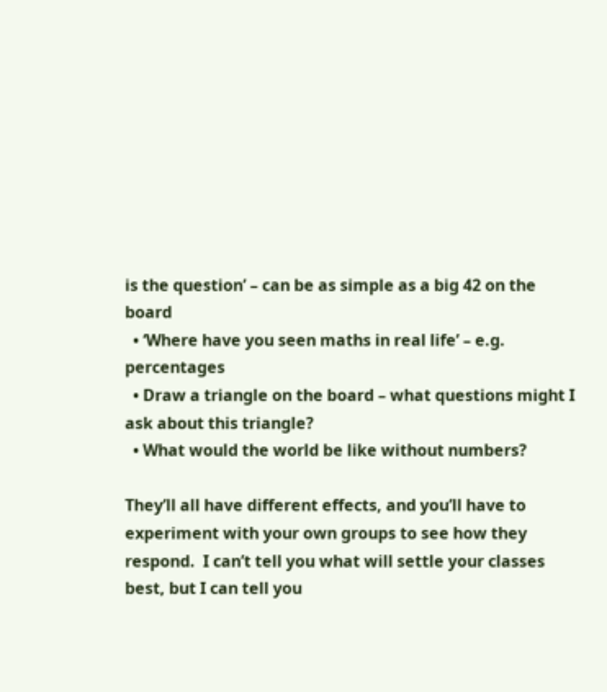is the question’ – can be as simple as a big 42 on the board
  • ‘Where have you seen maths in real life’ – e.g. percentages
  • Draw a triangle on the board – what questions might I ask about this triangle?
  • What would the world be like without numbers?

They’ll all have different effects, and you’ll have to experiment with your own groups to see how they respond.  I can’t tell you what will settle your classes best, but I can tell you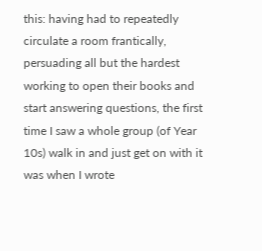this: having had to repeatedly circulate a room frantically, persuading all but the hardest working to open their books and start answering questions, the first time I saw a whole group (of Year 10s) walk in and just get on with it was when I wrote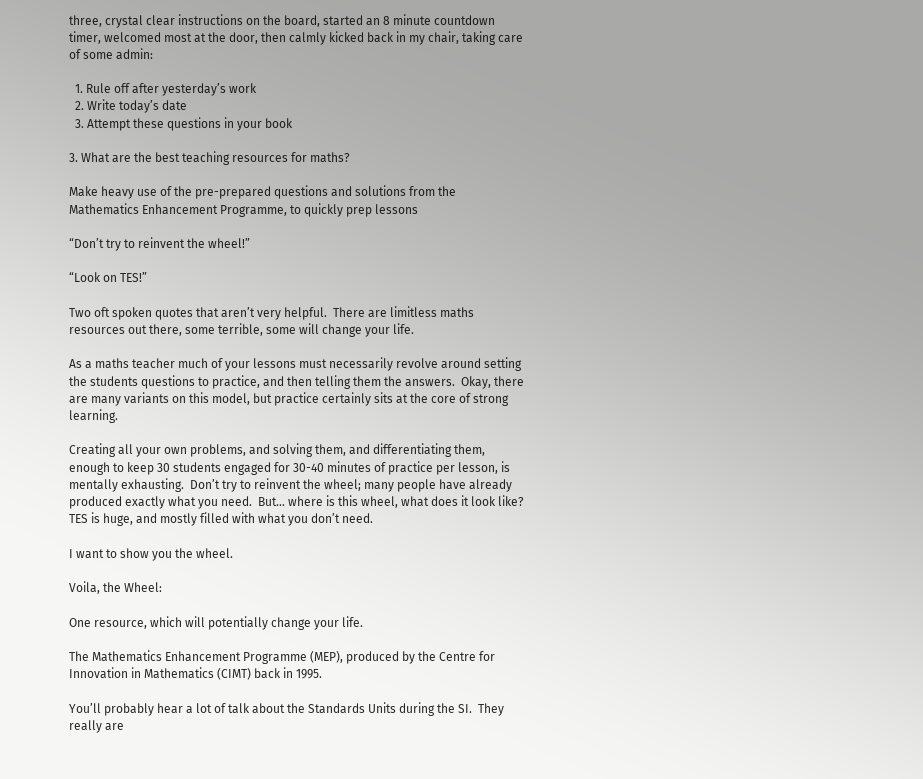three, crystal clear instructions on the board, started an 8 minute countdown timer, welcomed most at the door, then calmly kicked back in my chair, taking care of some admin:

  1. Rule off after yesterday’s work
  2. Write today’s date
  3. Attempt these questions in your book

3. What are the best teaching resources for maths?

Make heavy use of the pre-prepared questions and solutions from the Mathematics Enhancement Programme, to quickly prep lessons

“Don’t try to reinvent the wheel!”

“Look on TES!”

Two oft spoken quotes that aren’t very helpful.  There are limitless maths resources out there, some terrible, some will change your life.

As a maths teacher much of your lessons must necessarily revolve around setting the students questions to practice, and then telling them the answers.  Okay, there are many variants on this model, but practice certainly sits at the core of strong learning.

Creating all your own problems, and solving them, and differentiating them, enough to keep 30 students engaged for 30-40 minutes of practice per lesson, is mentally exhausting.  Don’t try to reinvent the wheel; many people have already produced exactly what you need.  But… where is this wheel, what does it look like?  TES is huge, and mostly filled with what you don’t need.

I want to show you the wheel.

Voila, the Wheel:

One resource, which will potentially change your life.

The Mathematics Enhancement Programme (MEP), produced by the Centre for Innovation in Mathematics (CIMT) back in 1995.

You’ll probably hear a lot of talk about the Standards Units during the SI.  They really are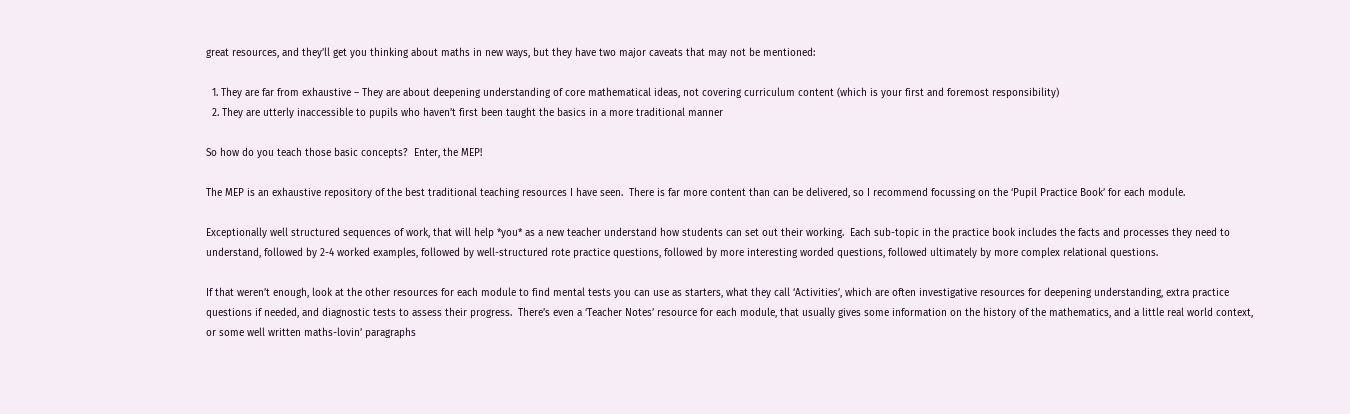great resources, and they’ll get you thinking about maths in new ways, but they have two major caveats that may not be mentioned:

  1. They are far from exhaustive – They are about deepening understanding of core mathematical ideas, not covering curriculum content (which is your first and foremost responsibility)
  2. They are utterly inaccessible to pupils who haven’t first been taught the basics in a more traditional manner

So how do you teach those basic concepts?  Enter, the MEP!

The MEP is an exhaustive repository of the best traditional teaching resources I have seen.  There is far more content than can be delivered, so I recommend focussing on the ‘Pupil Practice Book’ for each module.

Exceptionally well structured sequences of work, that will help *you* as a new teacher understand how students can set out their working.  Each sub-topic in the practice book includes the facts and processes they need to understand, followed by 2-4 worked examples, followed by well-structured rote practice questions, followed by more interesting worded questions, followed ultimately by more complex relational questions.

If that weren’t enough, look at the other resources for each module to find mental tests you can use as starters, what they call ‘Activities’, which are often investigative resources for deepening understanding, extra practice questions if needed, and diagnostic tests to assess their progress.  There’s even a ‘Teacher Notes’ resource for each module, that usually gives some information on the history of the mathematics, and a little real world context, or some well written maths-lovin’ paragraphs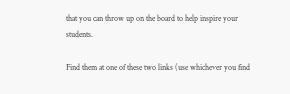that you can throw up on the board to help inspire your students.

Find them at one of these two links (use whichever you find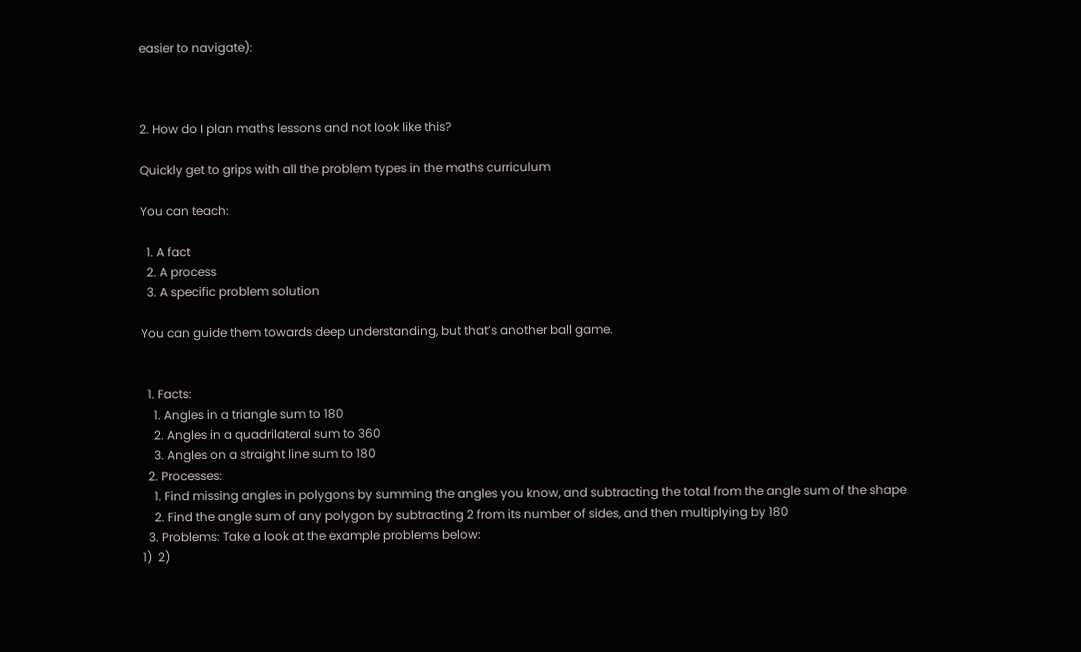easier to navigate):



2. How do I plan maths lessons and not look like this?

Quickly get to grips with all the problem types in the maths curriculum

You can teach:

  1. A fact
  2. A process
  3. A specific problem solution

You can guide them towards deep understanding, but that’s another ball game.


  1. Facts:
    1. Angles in a triangle sum to 180
    2. Angles in a quadrilateral sum to 360
    3. Angles on a straight line sum to 180
  2. Processes:
    1. Find missing angles in polygons by summing the angles you know, and subtracting the total from the angle sum of the shape
    2. Find the angle sum of any polygon by subtracting 2 from its number of sides, and then multiplying by 180
  3. Problems: Take a look at the example problems below:
1)  2)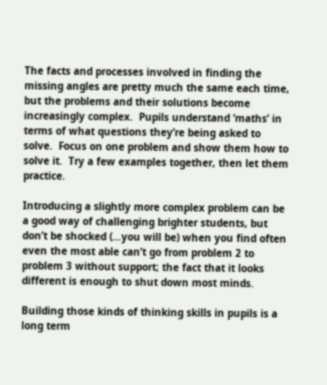The facts and processes involved in finding the missing angles are pretty much the same each time, but the problems and their solutions become increasingly complex.  Pupils understand ‘maths’ in terms of what questions they’re being asked to solve.  Focus on one problem and show them how to solve it.  Try a few examples together, then let them practice.

Introducing a slightly more complex problem can be a good way of challenging brighter students, but don’t be shocked (…you will be) when you find often even the most able can’t go from problem 2 to problem 3 without support; the fact that it looks different is enough to shut down most minds.

Building those kinds of thinking skills in pupils is a long term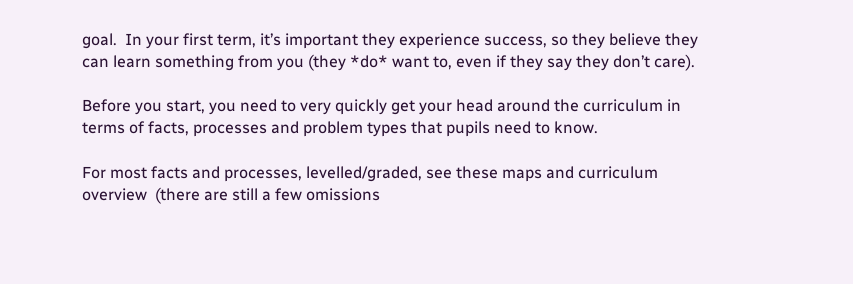goal.  In your first term, it’s important they experience success, so they believe they can learn something from you (they *do* want to, even if they say they don’t care).

Before you start, you need to very quickly get your head around the curriculum in terms of facts, processes and problem types that pupils need to know.

For most facts and processes, levelled/graded, see these maps and curriculum overview  (there are still a few omissions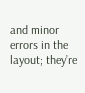and minor errors in the layout; they’re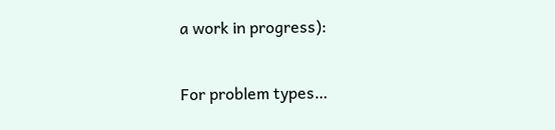a work in progress):

For problem types…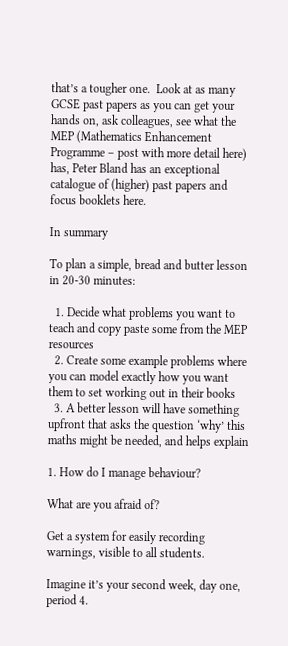that’s a tougher one.  Look at as many GCSE past papers as you can get your hands on, ask colleagues, see what the MEP (Mathematics Enhancement Programme – post with more detail here) has, Peter Bland has an exceptional catalogue of (higher) past papers and focus booklets here.

In summary

To plan a simple, bread and butter lesson in 20-30 minutes:

  1. Decide what problems you want to teach and copy paste some from the MEP resources
  2. Create some example problems where you can model exactly how you want them to set working out in their books
  3. A better lesson will have something upfront that asks the question ‘why’ this maths might be needed, and helps explain

1. How do I manage behaviour?

What are you afraid of?

Get a system for easily recording warnings, visible to all students.

Imagine it’s your second week, day one, period 4.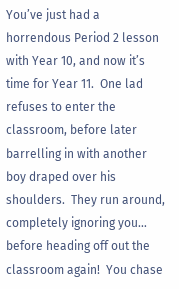You’ve just had a horrendous Period 2 lesson with Year 10, and now it’s time for Year 11.  One lad refuses to enter the classroom, before later barrelling in with another boy draped over his shoulders.  They run around, completely ignoring you… before heading off out the classroom again!  You chase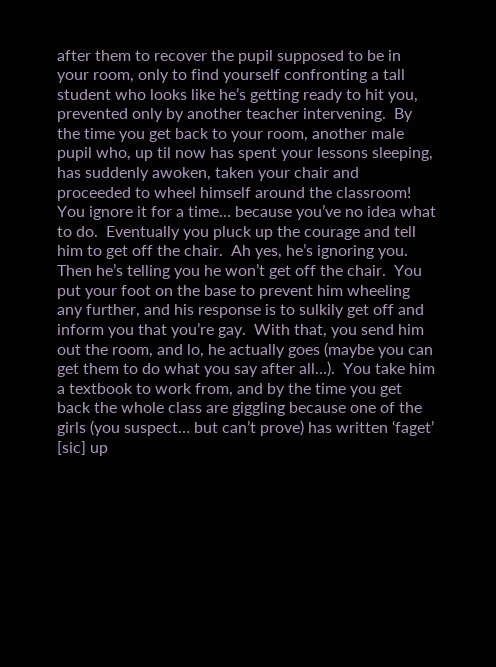after them to recover the pupil supposed to be in your room, only to find yourself confronting a tall student who looks like he’s getting ready to hit you, prevented only by another teacher intervening.  By the time you get back to your room, another male pupil who, up til now has spent your lessons sleeping, has suddenly awoken, taken your chair and proceeded to wheel himself around the classroom!  You ignore it for a time… because you’ve no idea what to do.  Eventually you pluck up the courage and tell him to get off the chair.  Ah yes, he’s ignoring you.  Then he’s telling you he won’t get off the chair.  You put your foot on the base to prevent him wheeling any further, and his response is to sulkily get off and inform you that you’re gay.  With that, you send him out the room, and lo, he actually goes (maybe you can get them to do what you say after all…).  You take him a textbook to work from, and by the time you get back the whole class are giggling because one of the girls (you suspect… but can’t prove) has written ‘faget’ [sic] up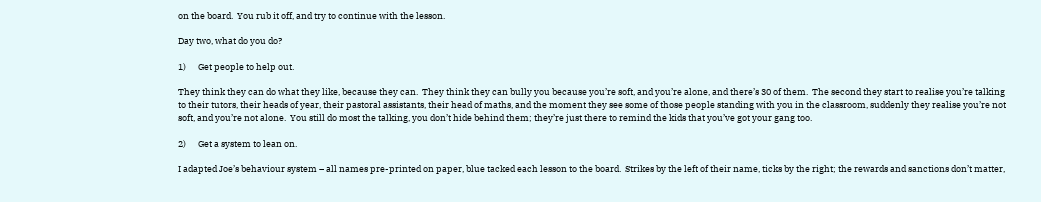on the board.  You rub it off, and try to continue with the lesson.

Day two, what do you do?

1)      Get people to help out.

They think they can do what they like, because they can.  They think they can bully you because you’re soft, and you’re alone, and there’s 30 of them.  The second they start to realise you’re talking to their tutors, their heads of year, their pastoral assistants, their head of maths, and the moment they see some of those people standing with you in the classroom, suddenly they realise you’re not soft, and you’re not alone.  You still do most the talking, you don’t hide behind them; they’re just there to remind the kids that you’ve got your gang too.

2)      Get a system to lean on.

I adapted Joe’s behaviour system – all names pre-printed on paper, blue tacked each lesson to the board.  Strikes by the left of their name, ticks by the right; the rewards and sanctions don’t matter,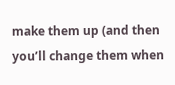make them up (and then you’ll change them when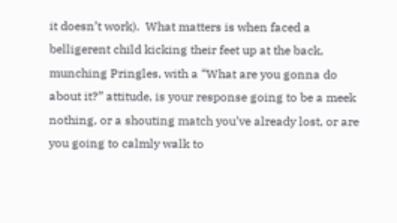it doesn’t work).  What matters is when faced a belligerent child kicking their feet up at the back, munching Pringles, with a “What are you gonna do about it?” attitude, is your response going to be a meek nothing, or a shouting match you’ve already lost, or are you going to calmly walk to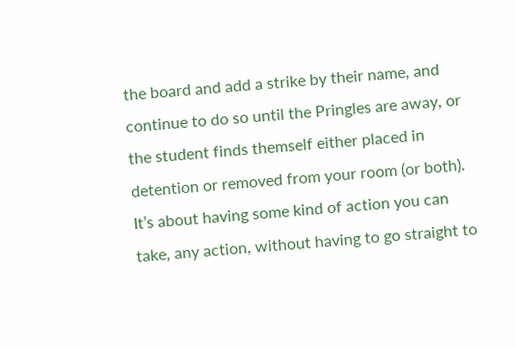the board and add a strike by their name, and continue to do so until the Pringles are away, or the student finds themself either placed in detention or removed from your room (or both).  It’s about having some kind of action you can take, any action, without having to go straight to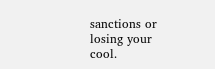sanctions or losing your cool.